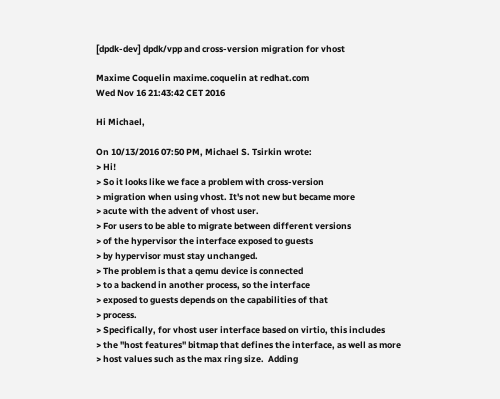[dpdk-dev] dpdk/vpp and cross-version migration for vhost

Maxime Coquelin maxime.coquelin at redhat.com
Wed Nov 16 21:43:42 CET 2016

Hi Michael,

On 10/13/2016 07:50 PM, Michael S. Tsirkin wrote:
> Hi!
> So it looks like we face a problem with cross-version
> migration when using vhost. It's not new but became more
> acute with the advent of vhost user.
> For users to be able to migrate between different versions
> of the hypervisor the interface exposed to guests
> by hypervisor must stay unchanged.
> The problem is that a qemu device is connected
> to a backend in another process, so the interface
> exposed to guests depends on the capabilities of that
> process.
> Specifically, for vhost user interface based on virtio, this includes
> the "host features" bitmap that defines the interface, as well as more
> host values such as the max ring size.  Adding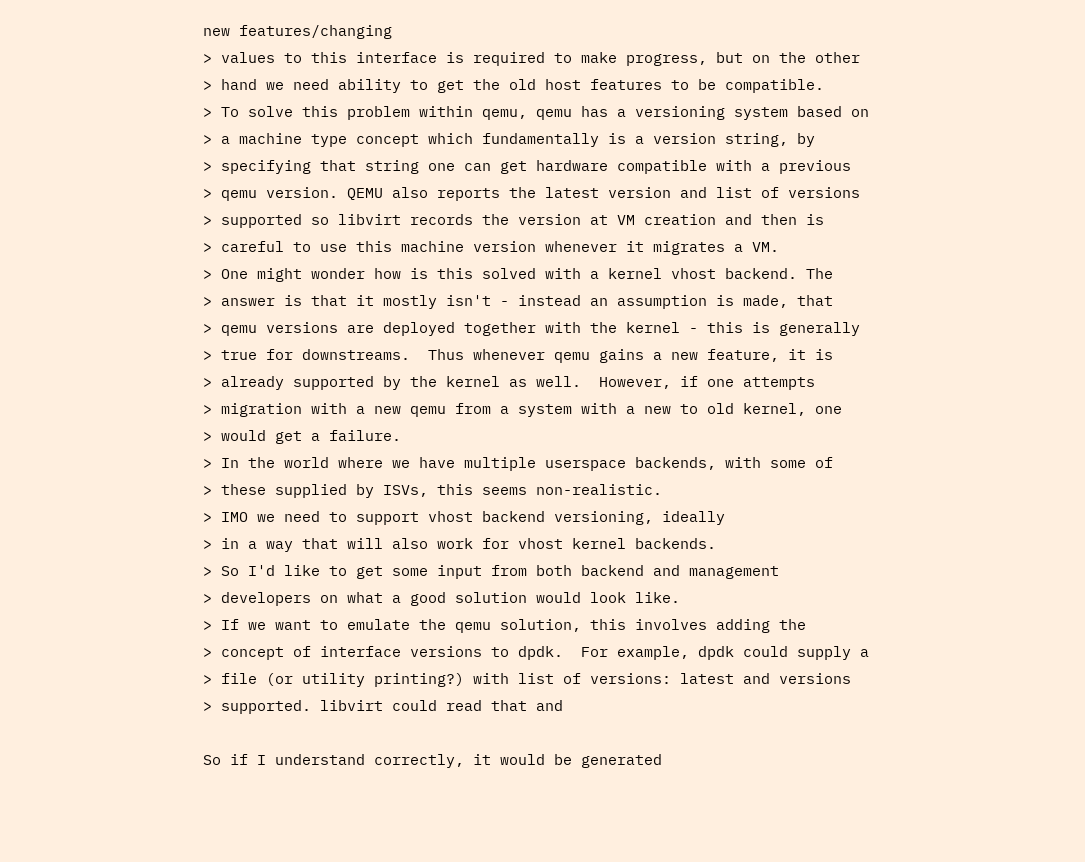new features/changing
> values to this interface is required to make progress, but on the other
> hand we need ability to get the old host features to be compatible.
> To solve this problem within qemu, qemu has a versioning system based on
> a machine type concept which fundamentally is a version string, by
> specifying that string one can get hardware compatible with a previous
> qemu version. QEMU also reports the latest version and list of versions
> supported so libvirt records the version at VM creation and then is
> careful to use this machine version whenever it migrates a VM.
> One might wonder how is this solved with a kernel vhost backend. The
> answer is that it mostly isn't - instead an assumption is made, that
> qemu versions are deployed together with the kernel - this is generally
> true for downstreams.  Thus whenever qemu gains a new feature, it is
> already supported by the kernel as well.  However, if one attempts
> migration with a new qemu from a system with a new to old kernel, one
> would get a failure.
> In the world where we have multiple userspace backends, with some of
> these supplied by ISVs, this seems non-realistic.
> IMO we need to support vhost backend versioning, ideally
> in a way that will also work for vhost kernel backends.
> So I'd like to get some input from both backend and management
> developers on what a good solution would look like.
> If we want to emulate the qemu solution, this involves adding the
> concept of interface versions to dpdk.  For example, dpdk could supply a
> file (or utility printing?) with list of versions: latest and versions
> supported. libvirt could read that and

So if I understand correctly, it would be generated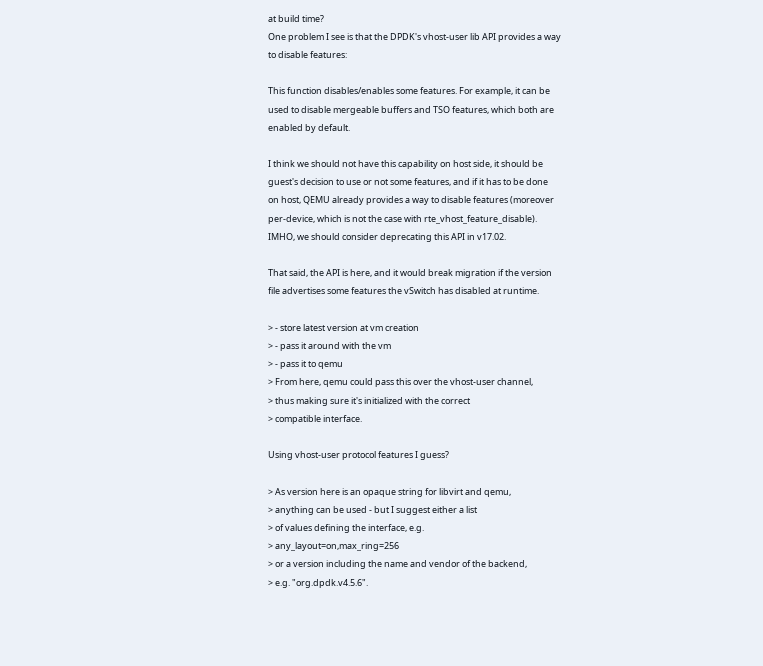at build time?
One problem I see is that the DPDK's vhost-user lib API provides a way
to disable features:

This function disables/enables some features. For example, it can be
used to disable mergeable buffers and TSO features, which both are
enabled by default.

I think we should not have this capability on host side, it should be
guest's decision to use or not some features, and if it has to be done
on host, QEMU already provides a way to disable features (moreover
per-device, which is not the case with rte_vhost_feature_disable).
IMHO, we should consider deprecating this API in v17.02.

That said, the API is here, and it would break migration if the version
file advertises some features the vSwitch has disabled at runtime.

> - store latest version at vm creation
> - pass it around with the vm
> - pass it to qemu
> From here, qemu could pass this over the vhost-user channel,
> thus making sure it's initialized with the correct
> compatible interface.

Using vhost-user protocol features I guess?

> As version here is an opaque string for libvirt and qemu,
> anything can be used - but I suggest either a list
> of values defining the interface, e.g.
> any_layout=on,max_ring=256
> or a version including the name and vendor of the backend,
> e.g. "org.dpdk.v4.5.6".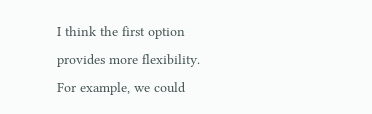I think the first option provides more flexibility.
For example, we could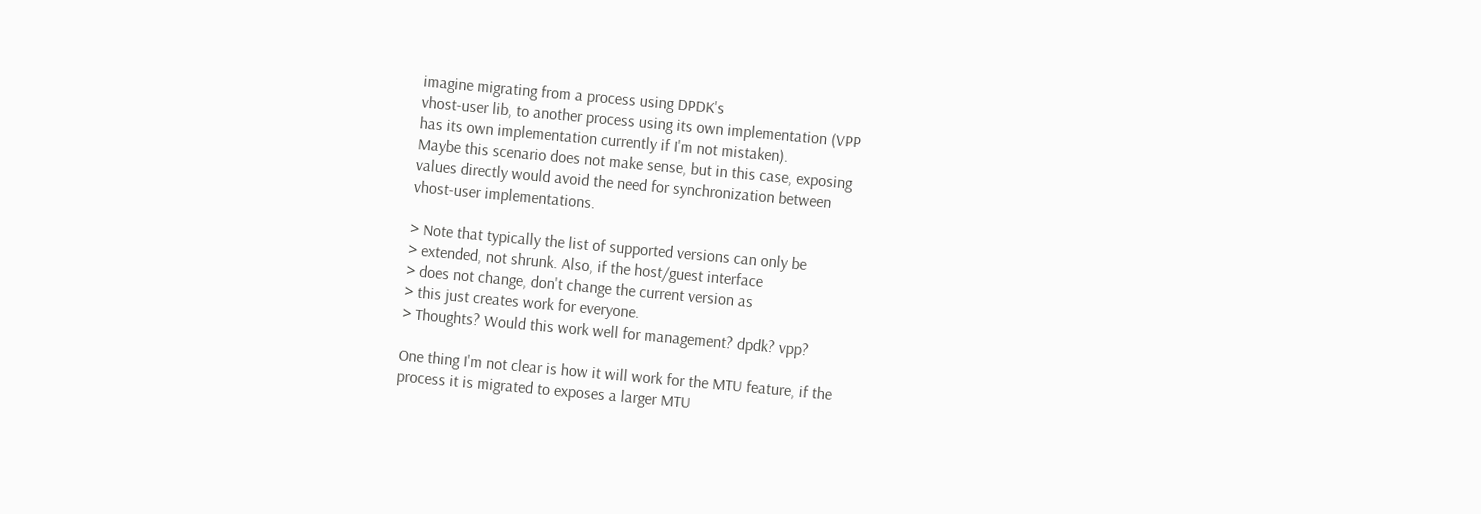imagine migrating from a process using DPDK's
vhost-user lib, to another process using its own implementation (VPP
has its own implementation currently if I'm not mistaken).
Maybe this scenario does not make sense, but in this case, exposing
values directly would avoid the need for synchronization between
vhost-user implementations.

> Note that typically the list of supported versions can only be
> extended, not shrunk. Also, if the host/guest interface
> does not change, don't change the current version as
> this just creates work for everyone.
> Thoughts? Would this work well for management? dpdk? vpp?

One thing I'm not clear is how it will work for the MTU feature, if the
process it is migrated to exposes a larger MTU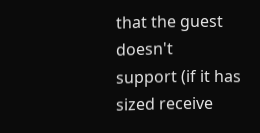that the guest doesn't
support (if it has sized receive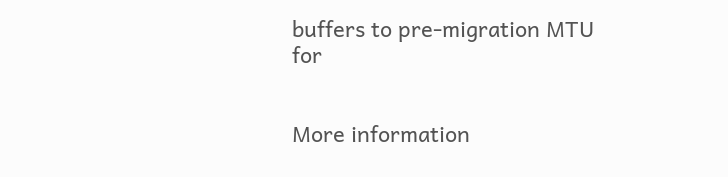buffers to pre-migration MTU for


More information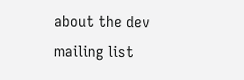about the dev mailing list